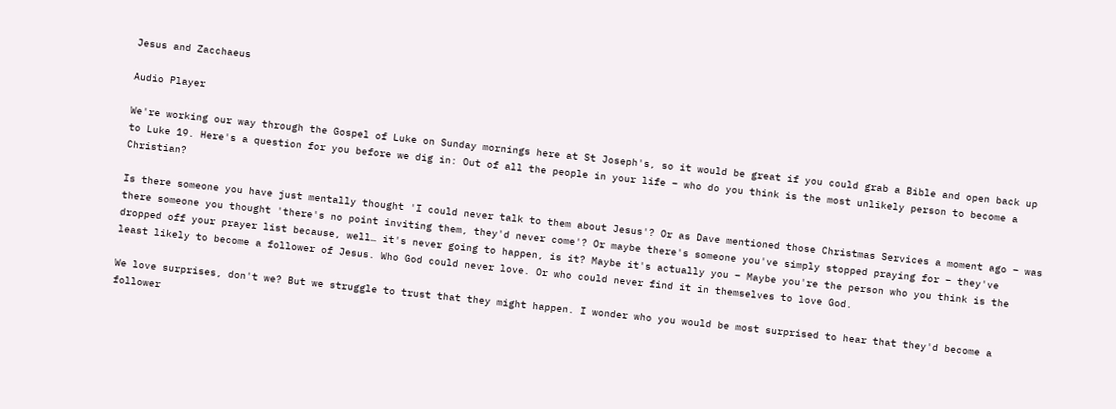Jesus and Zacchaeus

Audio Player

We're working our way through the Gospel of Luke on Sunday mornings here at St Joseph's, so it would be great if you could grab a Bible and open back up to Luke 19. Here's a question for you before we dig in: Out of all the people in your life – who do you think is the most unlikely person to become a Christian?

Is there someone you have just mentally thought 'I could never talk to them about Jesus'? Or as Dave mentioned those Christmas Services a moment ago – was there someone you thought 'there's no point inviting them, they'd never come'? Or maybe there's someone you've simply stopped praying for – they've dropped off your prayer list because, well… it's never going to happen, is it? Maybe it's actually you – Maybe you're the person who you think is the least likely to become a follower of Jesus. Who God could never love. Or who could never find it in themselves to love God.

We love surprises, don't we? But we struggle to trust that they might happen. I wonder who you would be most surprised to hear that they'd become a follower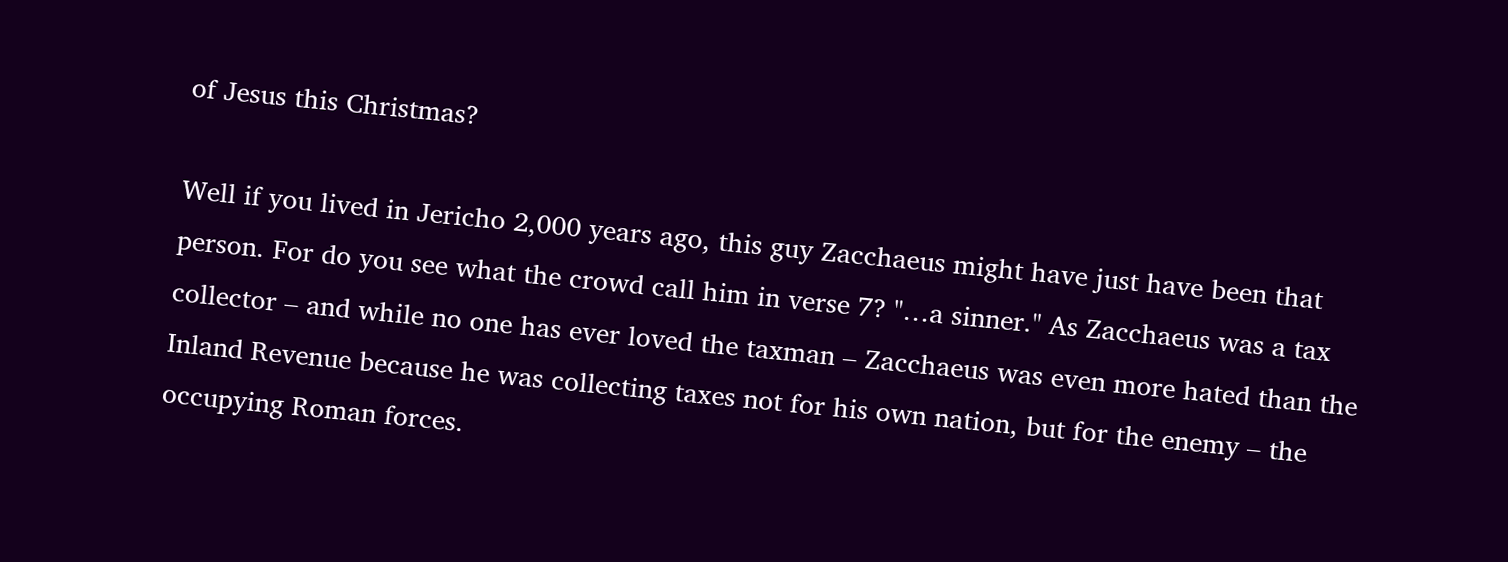of Jesus this Christmas?

Well if you lived in Jericho 2,000 years ago, this guy Zacchaeus might have just have been that person. For do you see what the crowd call him in verse 7? "…a sinner." As Zacchaeus was a tax collector – and while no one has ever loved the taxman – Zacchaeus was even more hated than the Inland Revenue because he was collecting taxes not for his own nation, but for the enemy – the occupying Roman forces.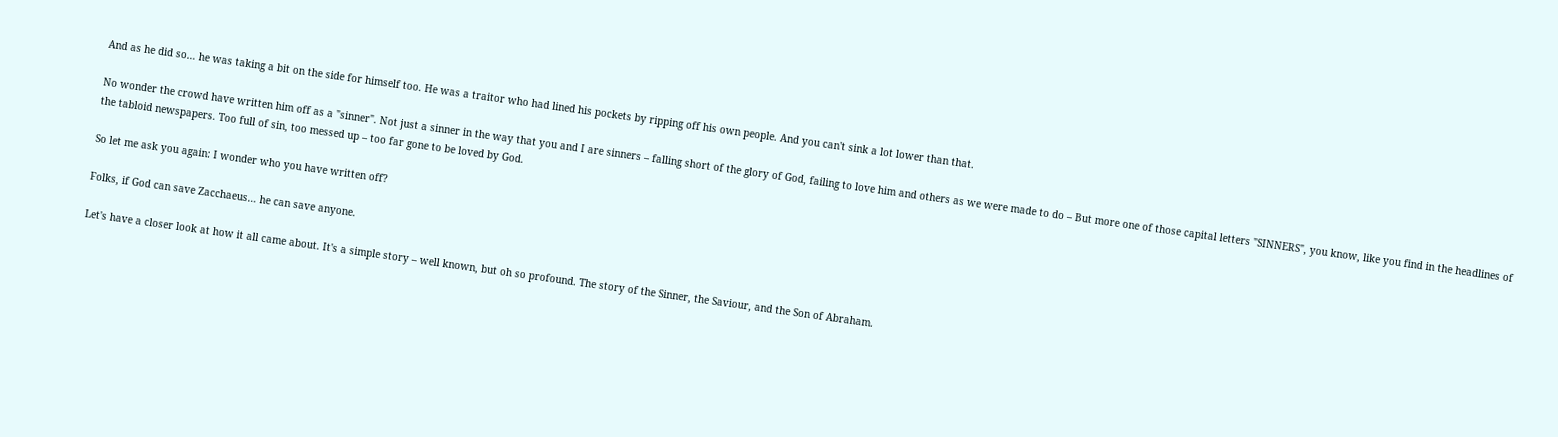And as he did so… he was taking a bit on the side for himself too. He was a traitor who had lined his pockets by ripping off his own people. And you can't sink a lot lower than that.

No wonder the crowd have written him off as a "sinner". Not just a sinner in the way that you and I are sinners – falling short of the glory of God, failing to love him and others as we were made to do – But more one of those capital letters "SINNERS", you know, like you find in the headlines of the tabloid newspapers. Too full of sin, too messed up – too far gone to be loved by God.

So let me ask you again: I wonder who you have written off?

Folks, if God can save Zacchaeus… he can save anyone.

Let's have a closer look at how it all came about. It's a simple story – well known, but oh so profound. The story of the Sinner, the Saviour, and the Son of Abraham.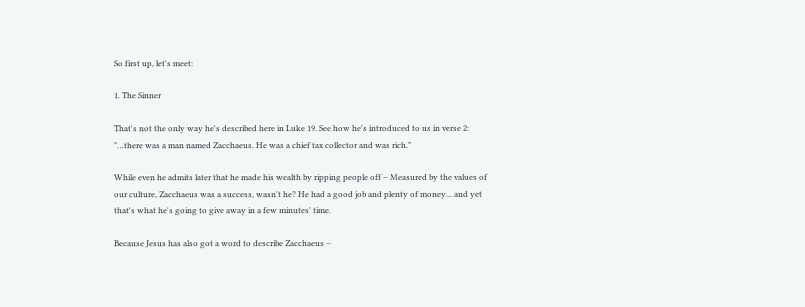So first up, let's meet:

1. The Sinner

That's not the only way he's described here in Luke 19. See how he's introduced to us in verse 2: "…there was a man named Zacchaeus. He was a chief tax collector and was rich."

While even he admits later that he made his wealth by ripping people off – Measured by the values of our culture, Zacchaeus was a success, wasn't he? He had a good job and plenty of money... and yet that's what he's going to give away in a few minutes' time.

Because Jesus has also got a word to describe Zacchaeus –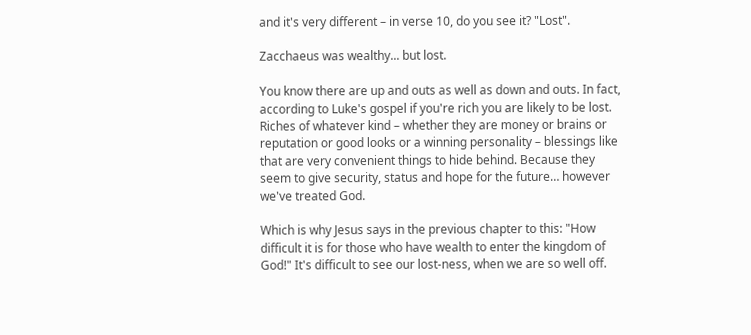and it's very different – in verse 10, do you see it? "Lost".

Zacchaeus was wealthy... but lost.

You know there are up and outs as well as down and outs. In fact, according to Luke's gospel if you're rich you are likely to be lost. Riches of whatever kind – whether they are money or brains or reputation or good looks or a winning personality – blessings like that are very convenient things to hide behind. Because they seem to give security, status and hope for the future… however we've treated God.

Which is why Jesus says in the previous chapter to this: "How difficult it is for those who have wealth to enter the kingdom of God!" It's difficult to see our lost-ness, when we are so well off.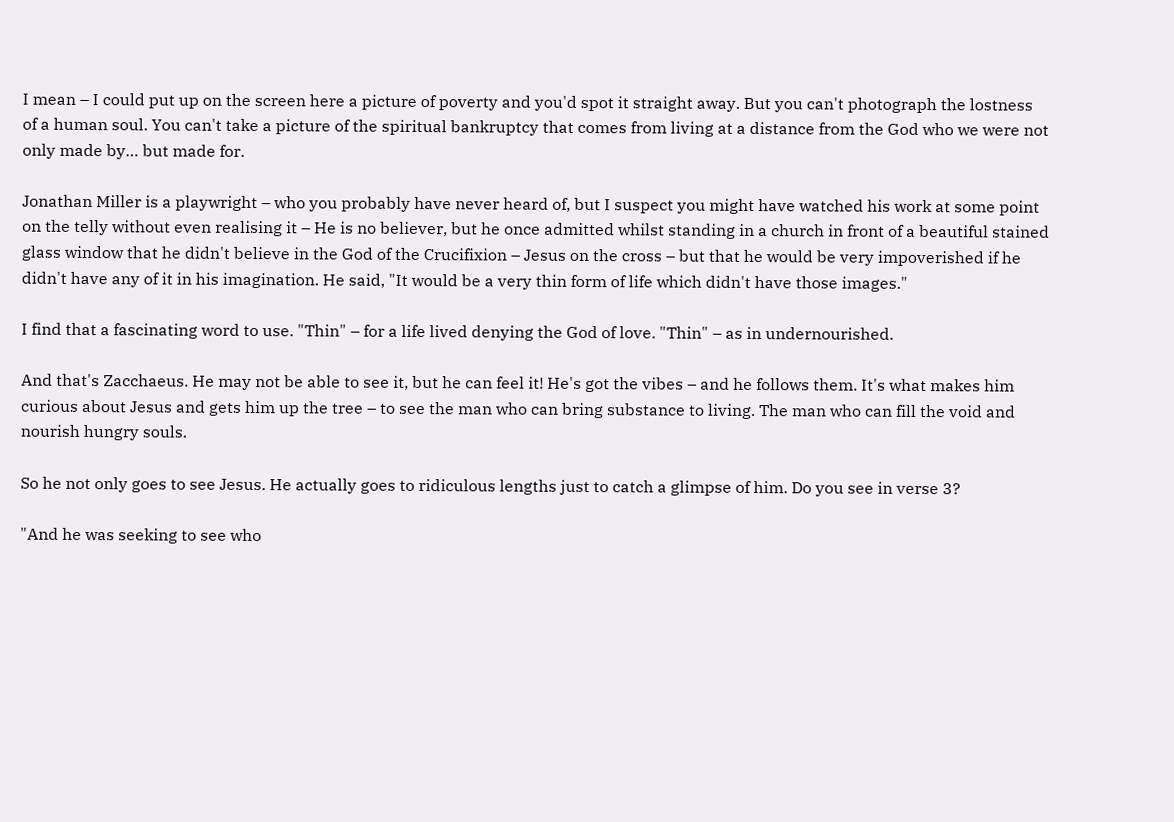I mean – I could put up on the screen here a picture of poverty and you'd spot it straight away. But you can't photograph the lostness of a human soul. You can't take a picture of the spiritual bankruptcy that comes from living at a distance from the God who we were not only made by… but made for.

Jonathan Miller is a playwright – who you probably have never heard of, but I suspect you might have watched his work at some point on the telly without even realising it – He is no believer, but he once admitted whilst standing in a church in front of a beautiful stained glass window that he didn't believe in the God of the Crucifixion – Jesus on the cross – but that he would be very impoverished if he didn't have any of it in his imagination. He said, "It would be a very thin form of life which didn't have those images."

I find that a fascinating word to use. "Thin" – for a life lived denying the God of love. "Thin" – as in undernourished.

And that's Zacchaeus. He may not be able to see it, but he can feel it! He's got the vibes – and he follows them. It's what makes him curious about Jesus and gets him up the tree – to see the man who can bring substance to living. The man who can fill the void and nourish hungry souls.

So he not only goes to see Jesus. He actually goes to ridiculous lengths just to catch a glimpse of him. Do you see in verse 3?

"And he was seeking to see who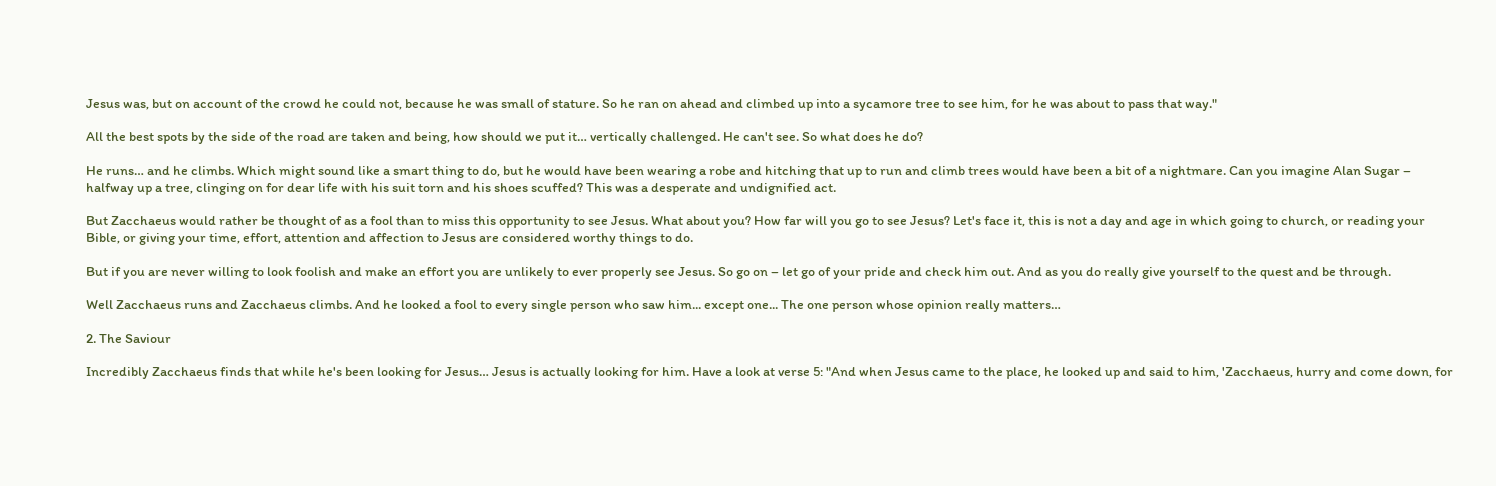Jesus was, but on account of the crowd he could not, because he was small of stature. So he ran on ahead and climbed up into a sycamore tree to see him, for he was about to pass that way."

All the best spots by the side of the road are taken and being, how should we put it… vertically challenged. He can't see. So what does he do?

He runs… and he climbs. Which might sound like a smart thing to do, but he would have been wearing a robe and hitching that up to run and climb trees would have been a bit of a nightmare. Can you imagine Alan Sugar – halfway up a tree, clinging on for dear life with his suit torn and his shoes scuffed? This was a desperate and undignified act.

But Zacchaeus would rather be thought of as a fool than to miss this opportunity to see Jesus. What about you? How far will you go to see Jesus? Let's face it, this is not a day and age in which going to church, or reading your Bible, or giving your time, effort, attention and affection to Jesus are considered worthy things to do.

But if you are never willing to look foolish and make an effort you are unlikely to ever properly see Jesus. So go on – let go of your pride and check him out. And as you do really give yourself to the quest and be through.

Well Zacchaeus runs and Zacchaeus climbs. And he looked a fool to every single person who saw him... except one... The one person whose opinion really matters…

2. The Saviour

Incredibly Zacchaeus finds that while he's been looking for Jesus… Jesus is actually looking for him. Have a look at verse 5: "And when Jesus came to the place, he looked up and said to him, 'Zacchaeus, hurry and come down, for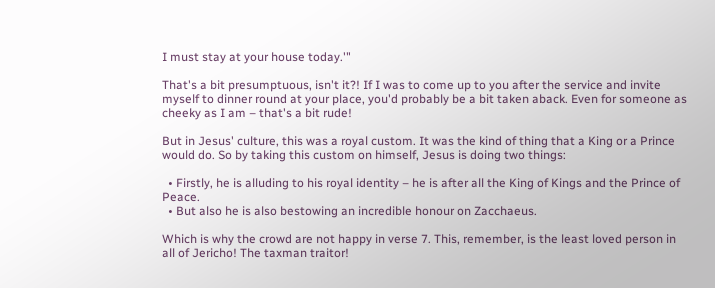I must stay at your house today.'"

That's a bit presumptuous, isn't it?! If I was to come up to you after the service and invite myself to dinner round at your place, you'd probably be a bit taken aback. Even for someone as cheeky as I am – that's a bit rude!

But in Jesus' culture, this was a royal custom. It was the kind of thing that a King or a Prince would do. So by taking this custom on himself, Jesus is doing two things:

  • Firstly, he is alluding to his royal identity – he is after all the King of Kings and the Prince of Peace.
  • But also he is also bestowing an incredible honour on Zacchaeus.

Which is why the crowd are not happy in verse 7. This, remember, is the least loved person in all of Jericho! The taxman traitor!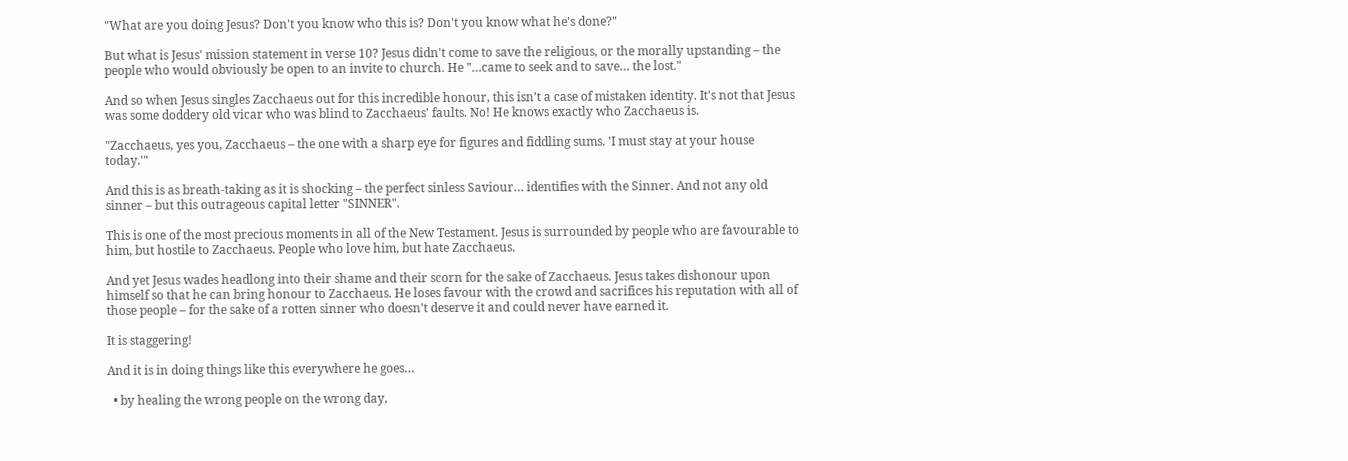"What are you doing Jesus? Don't you know who this is? Don't you know what he's done?"

But what is Jesus' mission statement in verse 10? Jesus didn't come to save the religious, or the morally upstanding – the people who would obviously be open to an invite to church. He "…came to seek and to save… the lost."

And so when Jesus singles Zacchaeus out for this incredible honour, this isn't a case of mistaken identity. It's not that Jesus was some doddery old vicar who was blind to Zacchaeus' faults. No! He knows exactly who Zacchaeus is.

"Zacchaeus, yes you, Zacchaeus – the one with a sharp eye for figures and fiddling sums. 'I must stay at your house today.'"

And this is as breath-taking as it is shocking – the perfect sinless Saviour… identifies with the Sinner. And not any old sinner – but this outrageous capital letter "SINNER".

This is one of the most precious moments in all of the New Testament. Jesus is surrounded by people who are favourable to him, but hostile to Zacchaeus. People who love him, but hate Zacchaeus.

And yet Jesus wades headlong into their shame and their scorn for the sake of Zacchaeus. Jesus takes dishonour upon himself so that he can bring honour to Zacchaeus. He loses favour with the crowd and sacrifices his reputation with all of those people – for the sake of a rotten sinner who doesn't deserve it and could never have earned it.

It is staggering!

And it is in doing things like this everywhere he goes…

  • by healing the wrong people on the wrong day,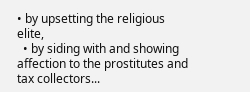• by upsetting the religious elite,
  • by siding with and showing affection to the prostitutes and tax collectors...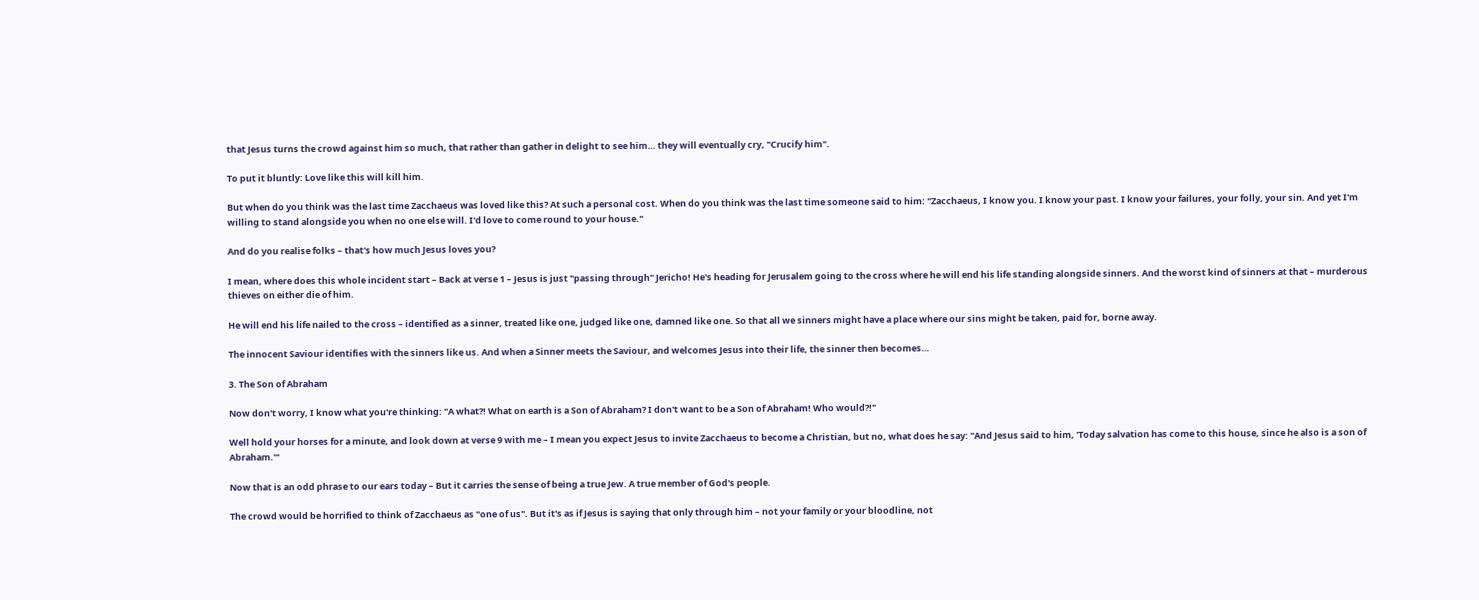that Jesus turns the crowd against him so much, that rather than gather in delight to see him… they will eventually cry, "Crucify him".

To put it bluntly: Love like this will kill him.

But when do you think was the last time Zacchaeus was loved like this? At such a personal cost. When do you think was the last time someone said to him: "Zacchaeus, I know you. I know your past. I know your failures, your folly, your sin. And yet I'm willing to stand alongside you when no one else will. I'd love to come round to your house."

And do you realise folks – that's how much Jesus loves you?

I mean, where does this whole incident start – Back at verse 1 – Jesus is just "passing through" Jericho! He's heading for Jerusalem going to the cross where he will end his life standing alongside sinners. And the worst kind of sinners at that – murderous thieves on either die of him.

He will end his life nailed to the cross – identified as a sinner, treated like one, judged like one, damned like one. So that all we sinners might have a place where our sins might be taken, paid for, borne away.

The innocent Saviour identifies with the sinners like us. And when a Sinner meets the Saviour, and welcomes Jesus into their life, the sinner then becomes…

3. The Son of Abraham

Now don't worry, I know what you're thinking: "A what?! What on earth is a Son of Abraham? I don't want to be a Son of Abraham! Who would?!"

Well hold your horses for a minute, and look down at verse 9 with me – I mean you expect Jesus to invite Zacchaeus to become a Christian, but no, what does he say: "And Jesus said to him, 'Today salvation has come to this house, since he also is a son of Abraham.'"

Now that is an odd phrase to our ears today – But it carries the sense of being a true Jew. A true member of God's people.

The crowd would be horrified to think of Zacchaeus as "one of us". But it's as if Jesus is saying that only through him – not your family or your bloodline, not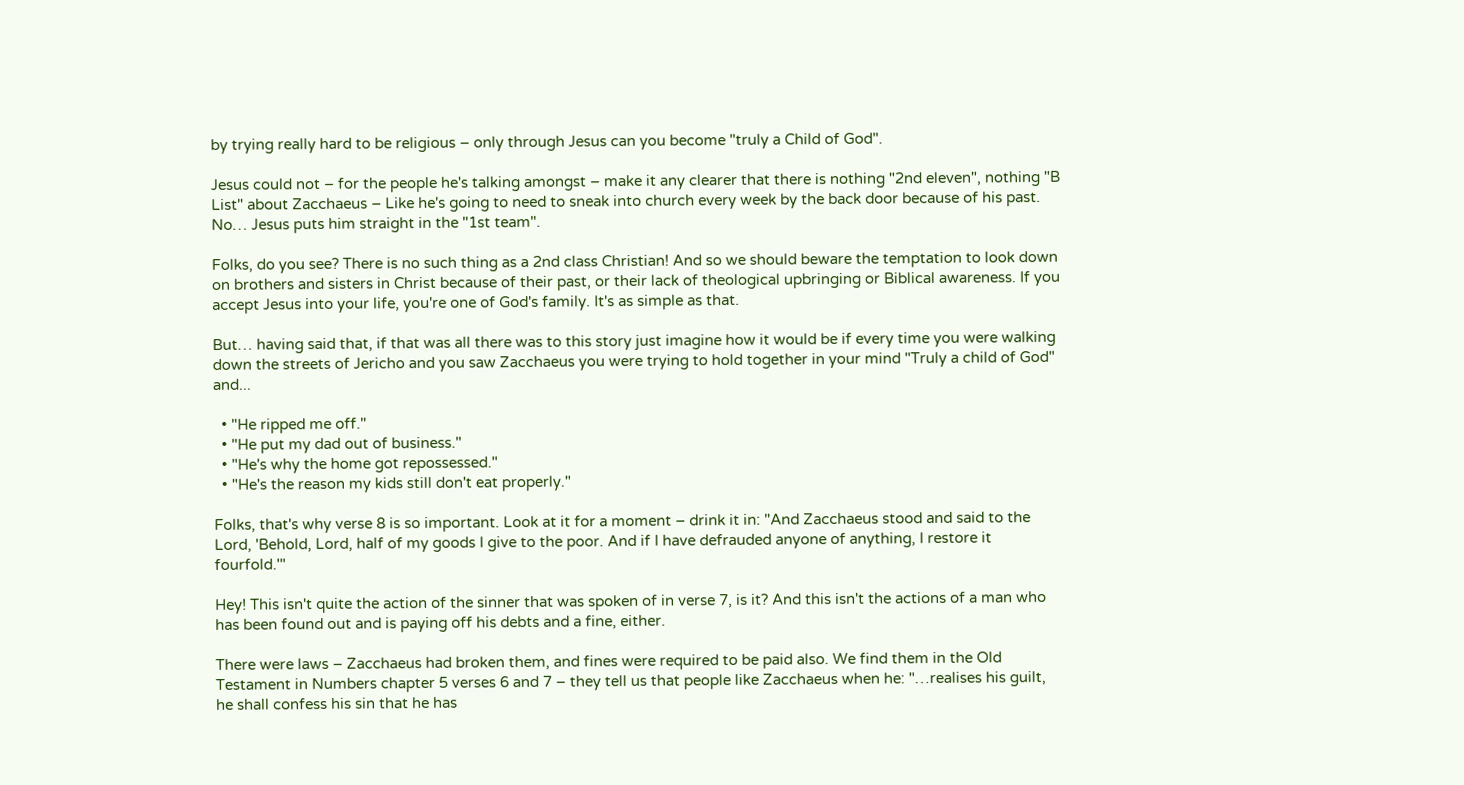by trying really hard to be religious – only through Jesus can you become "truly a Child of God".

Jesus could not – for the people he's talking amongst – make it any clearer that there is nothing "2nd eleven", nothing "B List" about Zacchaeus – Like he's going to need to sneak into church every week by the back door because of his past. No… Jesus puts him straight in the "1st team".

Folks, do you see? There is no such thing as a 2nd class Christian! And so we should beware the temptation to look down on brothers and sisters in Christ because of their past, or their lack of theological upbringing or Biblical awareness. If you accept Jesus into your life, you're one of God's family. It's as simple as that.

But… having said that, if that was all there was to this story just imagine how it would be if every time you were walking down the streets of Jericho and you saw Zacchaeus you were trying to hold together in your mind "Truly a child of God" and...

  • "He ripped me off."
  • "He put my dad out of business."
  • "He's why the home got repossessed."
  • "He's the reason my kids still don't eat properly."

Folks, that's why verse 8 is so important. Look at it for a moment – drink it in: "And Zacchaeus stood and said to the Lord, 'Behold, Lord, half of my goods I give to the poor. And if I have defrauded anyone of anything, I restore it fourfold.'"

Hey! This isn't quite the action of the sinner that was spoken of in verse 7, is it? And this isn't the actions of a man who has been found out and is paying off his debts and a fine, either.

There were laws – Zacchaeus had broken them, and fines were required to be paid also. We find them in the Old Testament in Numbers chapter 5 verses 6 and 7 – they tell us that people like Zacchaeus when he: "…realises his guilt, he shall confess his sin that he has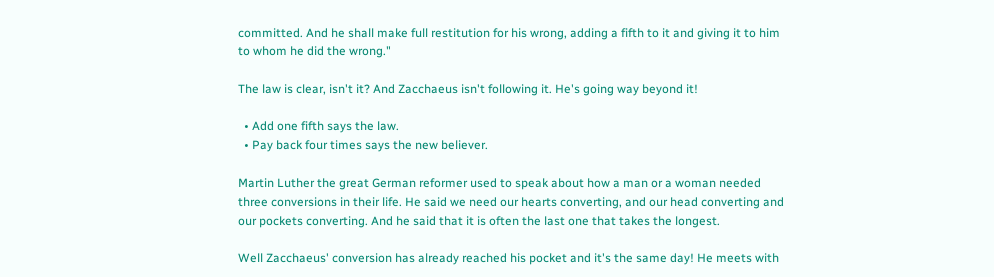committed. And he shall make full restitution for his wrong, adding a fifth to it and giving it to him to whom he did the wrong."

The law is clear, isn't it? And Zacchaeus isn't following it. He's going way beyond it!

  • Add one fifth says the law.
  • Pay back four times says the new believer.

Martin Luther the great German reformer used to speak about how a man or a woman needed three conversions in their life. He said we need our hearts converting, and our head converting and our pockets converting. And he said that it is often the last one that takes the longest.

Well Zacchaeus' conversion has already reached his pocket and it's the same day! He meets with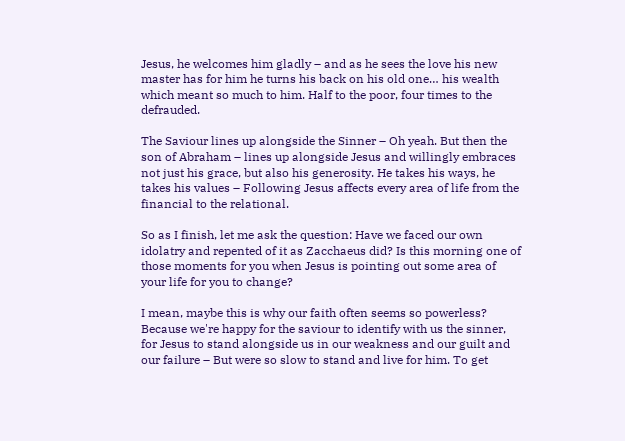Jesus, he welcomes him gladly – and as he sees the love his new master has for him he turns his back on his old one… his wealth which meant so much to him. Half to the poor, four times to the defrauded.

The Saviour lines up alongside the Sinner – Oh yeah. But then the son of Abraham – lines up alongside Jesus and willingly embraces not just his grace, but also his generosity. He takes his ways, he takes his values – Following Jesus affects every area of life from the financial to the relational.

So as I finish, let me ask the question: Have we faced our own idolatry and repented of it as Zacchaeus did? Is this morning one of those moments for you when Jesus is pointing out some area of your life for you to change?

I mean, maybe this is why our faith often seems so powerless? Because we're happy for the saviour to identify with us the sinner, for Jesus to stand alongside us in our weakness and our guilt and our failure – But were so slow to stand and live for him. To get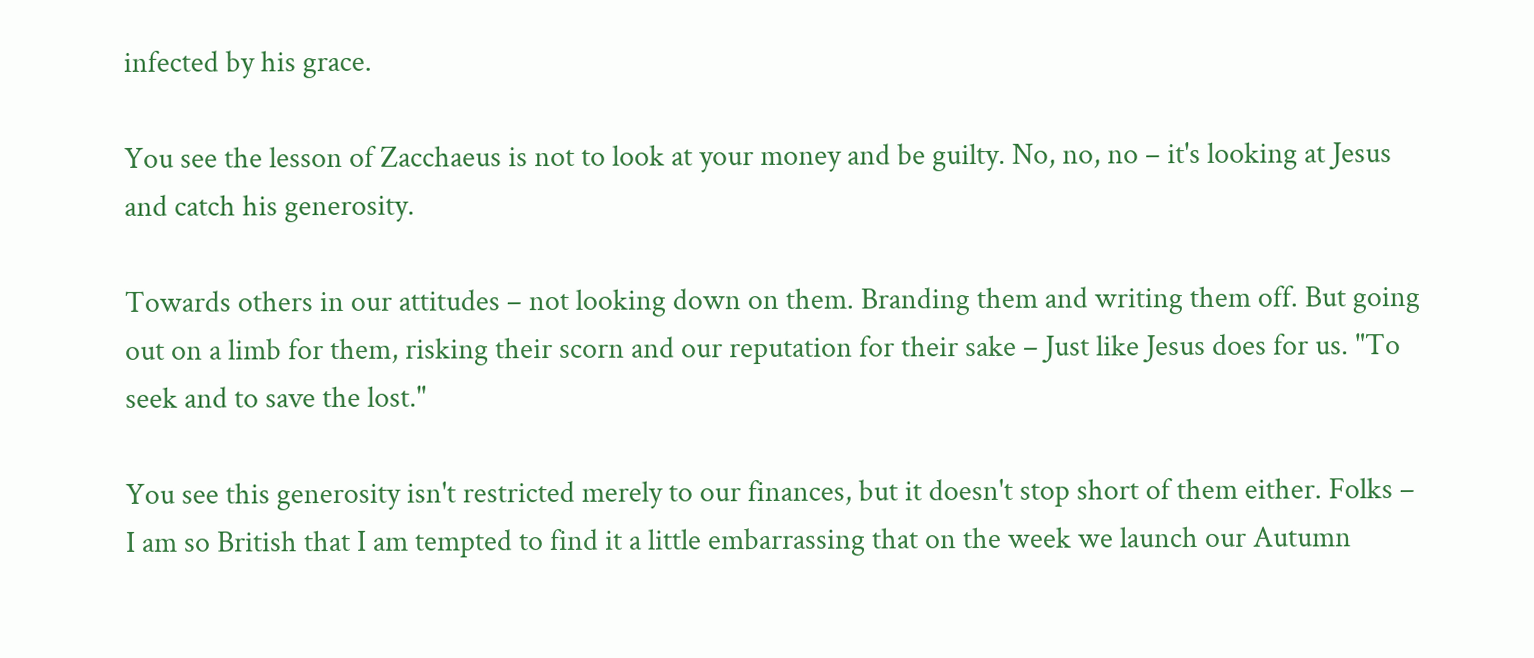infected by his grace.

You see the lesson of Zacchaeus is not to look at your money and be guilty. No, no, no – it's looking at Jesus and catch his generosity.

Towards others in our attitudes – not looking down on them. Branding them and writing them off. But going out on a limb for them, risking their scorn and our reputation for their sake – Just like Jesus does for us. "To seek and to save the lost."

You see this generosity isn't restricted merely to our finances, but it doesn't stop short of them either. Folks – I am so British that I am tempted to find it a little embarrassing that on the week we launch our Autumn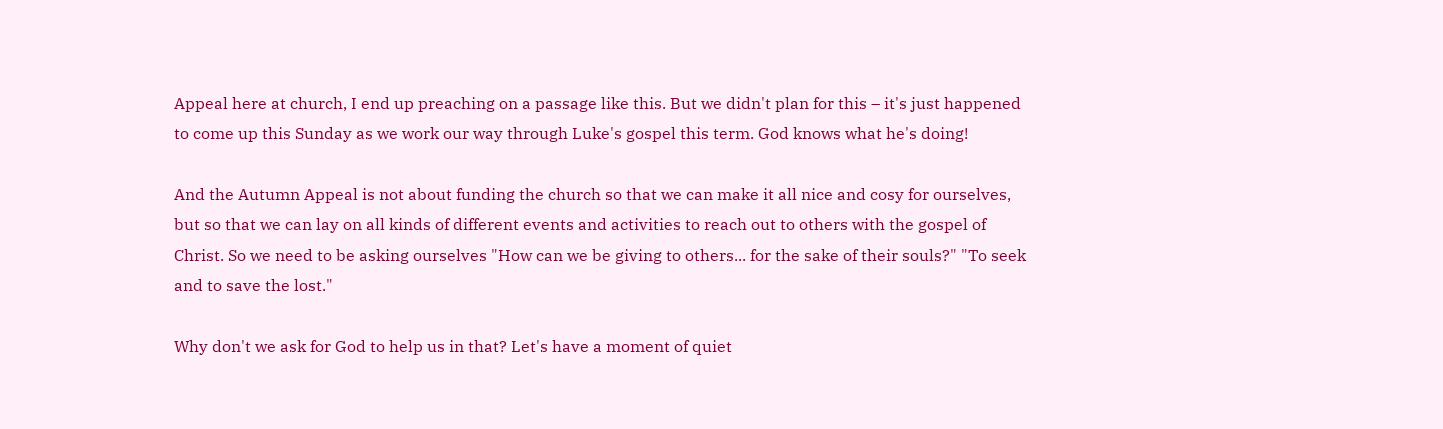Appeal here at church, I end up preaching on a passage like this. But we didn't plan for this – it's just happened to come up this Sunday as we work our way through Luke's gospel this term. God knows what he's doing!

And the Autumn Appeal is not about funding the church so that we can make it all nice and cosy for ourselves, but so that we can lay on all kinds of different events and activities to reach out to others with the gospel of Christ. So we need to be asking ourselves "How can we be giving to others... for the sake of their souls?" "To seek and to save the lost."

Why don't we ask for God to help us in that? Let's have a moment of quiet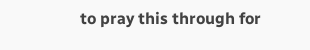to pray this through for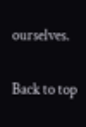ourselves.

Back to top